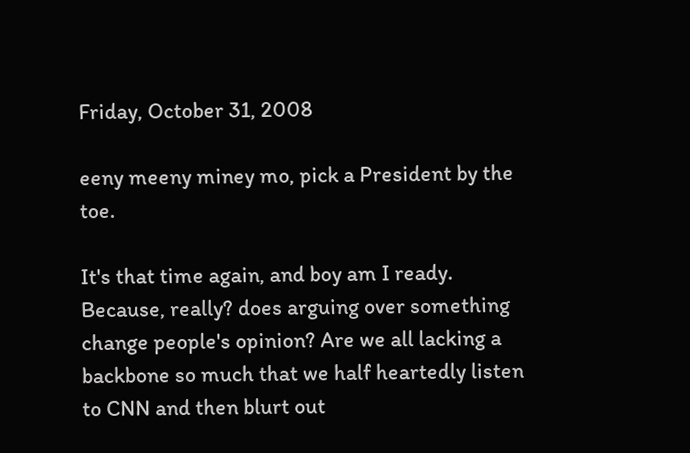Friday, October 31, 2008

eeny meeny miney mo, pick a President by the toe.

It's that time again, and boy am I ready. Because, really? does arguing over something change people's opinion? Are we all lacking a backbone so much that we half heartedly listen to CNN and then blurt out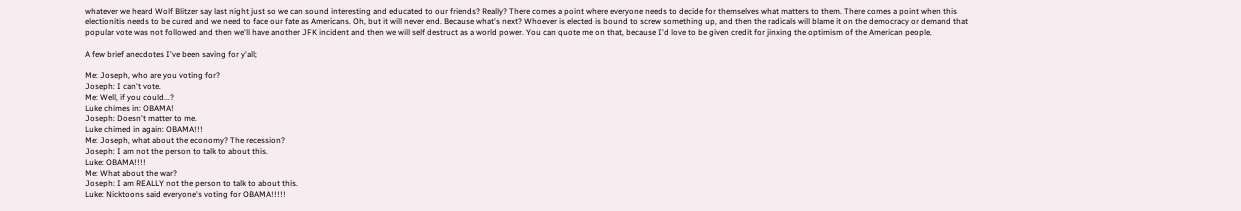whatever we heard Wolf Blitzer say last night just so we can sound interesting and educated to our friends? Really? There comes a point where everyone needs to decide for themselves what matters to them. There comes a point when this electionitis needs to be cured and we need to face our fate as Americans. Oh, but it will never end. Because what's next? Whoever is elected is bound to screw something up, and then the radicals will blame it on the democracy or demand that popular vote was not followed and then we'll have another JFK incident and then we will self destruct as a world power. You can quote me on that, because I'd love to be given credit for jinxing the optimism of the American people.

A few brief anecdotes I've been saving for y'all;

Me: Joseph, who are you voting for?
Joseph: I can't vote.
Me: Well, if you could...?
Luke chimes in: OBAMA!
Joseph: Doesn't matter to me.
Luke chimed in again: OBAMA!!!
Me: Joseph, what about the economy? The recession?
Joseph: I am not the person to talk to about this.
Luke: OBAMA!!!!
Me: What about the war?
Joseph: I am REALLY not the person to talk to about this.
Luke: Nicktoons said everyone's voting for OBAMA!!!!!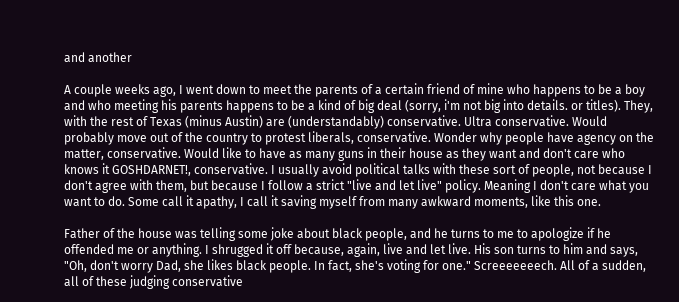and another

A couple weeks ago, I went down to meet the parents of a certain friend of mine who happens to be a boy and who meeting his parents happens to be a kind of big deal (sorry, i'm not big into details. or titles). They, with the rest of Texas (minus Austin) are (understandably) conservative. Ultra conservative. Would probably move out of the country to protest liberals, conservative. Wonder why people have agency on the matter, conservative. Would like to have as many guns in their house as they want and don't care who knows it GOSHDARNET!, conservative. I usually avoid political talks with these sort of people, not because I don't agree with them, but because I follow a strict "live and let live" policy. Meaning I don't care what you want to do. Some call it apathy, I call it saving myself from many awkward moments, like this one.

Father of the house was telling some joke about black people, and he turns to me to apologize if he offended me or anything. I shrugged it off because, again, live and let live. His son turns to him and says, "Oh, don't worry Dad, she likes black people. In fact, she's voting for one." Screeeeeeech. All of a sudden, all of these judging conservative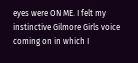eyes were ON ME. I felt my instinctive Gilmore Girls voice coming on in which I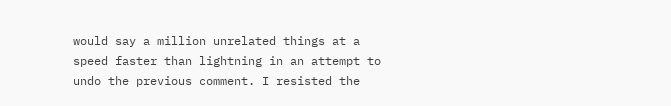would say a million unrelated things at a speed faster than lightning in an attempt to undo the previous comment. I resisted the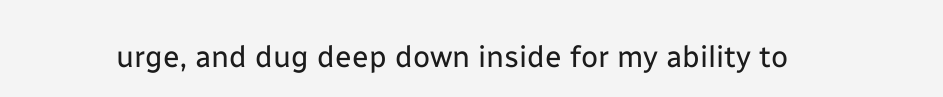urge, and dug deep down inside for my ability to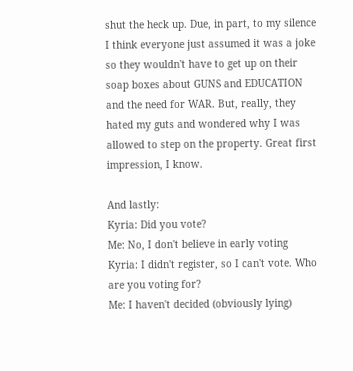shut the heck up. Due, in part, to my silence I think everyone just assumed it was a joke so they wouldn't have to get up on their soap boxes about GUNS and EDUCATION and the need for WAR. But, really, they hated my guts and wondered why I was allowed to step on the property. Great first impression, I know.

And lastly:
Kyria: Did you vote?
Me: No, I don't believe in early voting
Kyria: I didn't register, so I can't vote. Who are you voting for?
Me: I haven't decided (obviously lying)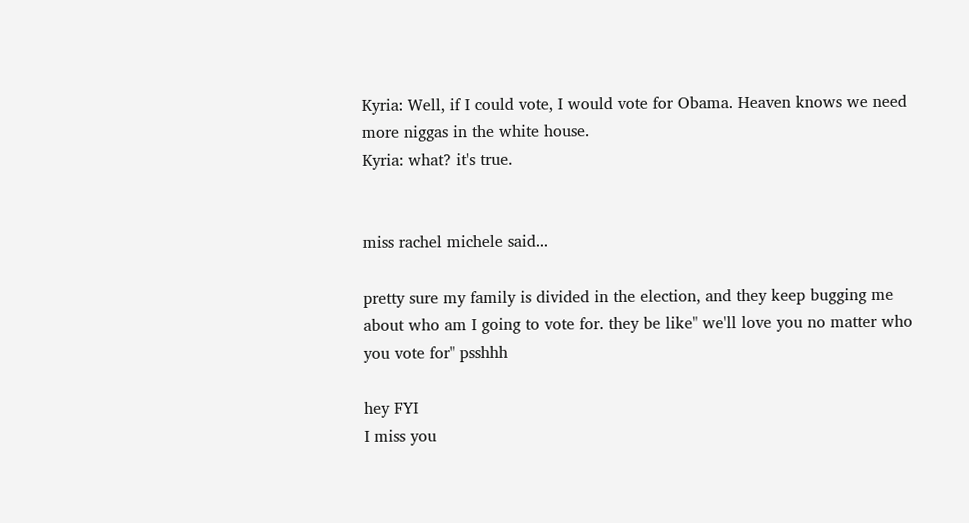Kyria: Well, if I could vote, I would vote for Obama. Heaven knows we need more niggas in the white house.
Kyria: what? it's true.


miss rachel michele said...

pretty sure my family is divided in the election, and they keep bugging me about who am I going to vote for. they be like" we'll love you no matter who you vote for" psshhh

hey FYI
I miss you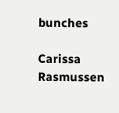bunches

Carissa Rasmussen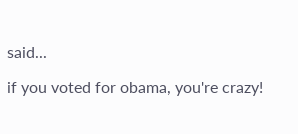said...

if you voted for obama, you're crazy!